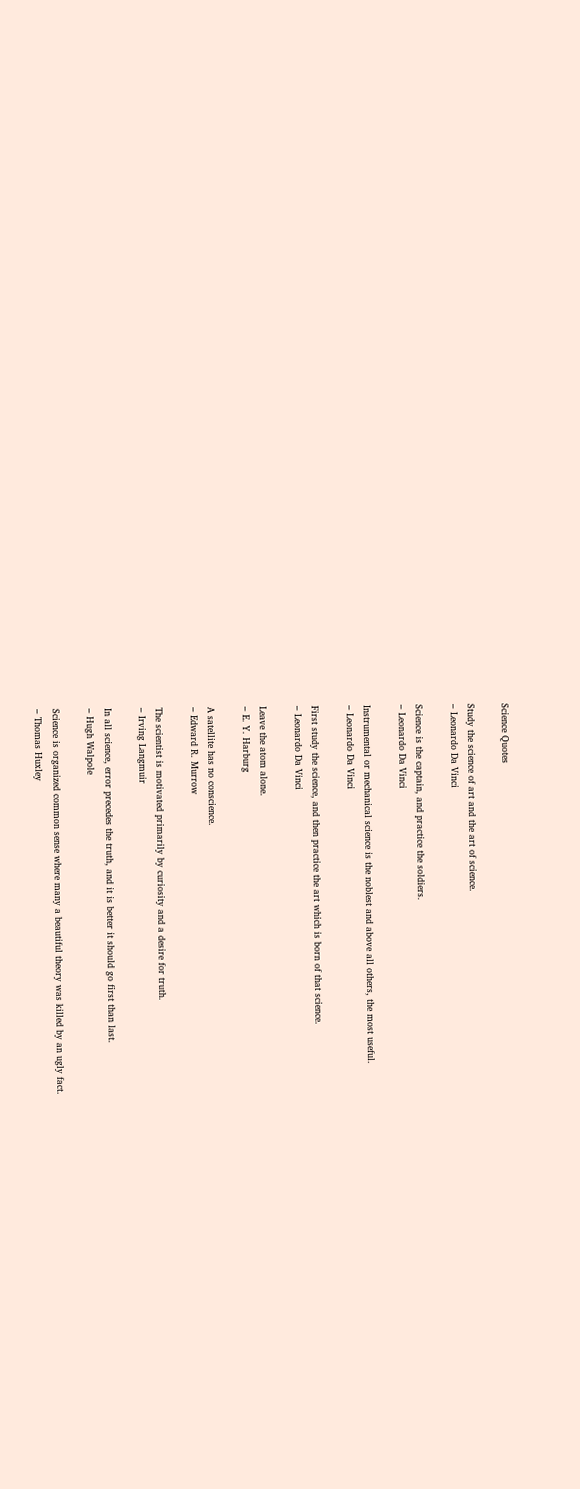Science Quotes

Study the science of art and the art of science.
– Leonardo Da Vinci

Science is the captain, and practice the soldiers.
– Leonardo Da Vinci

Instrumental or mechanical science is the noblest and above all others, the most useful.
– Leonardo Da Vinci

First study the science, and then practice the art which is born of that science.
– Leonardo Da Vinci

Leave the atom alone.
– E. Y. Harburg

A satellite has no conscience.
– Edward R. Murrow

The scientist is motivated primarily by curiosity and a desire for truth.
– Irving Langmuir

In all science, error precedes the truth, and it is better it should go first than last.
– Hugh Walpole

Science is organized common sense where many a beautiful theory was killed by an ugly fact.
– Thomas Huxley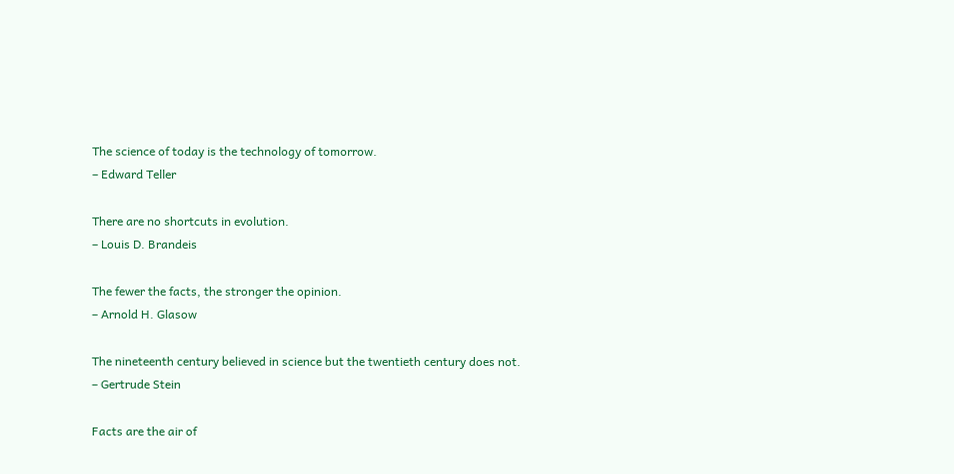The science of today is the technology of tomorrow.
– Edward Teller

There are no shortcuts in evolution.
– Louis D. Brandeis

The fewer the facts, the stronger the opinion.
– Arnold H. Glasow

The nineteenth century believed in science but the twentieth century does not.
– Gertrude Stein

Facts are the air of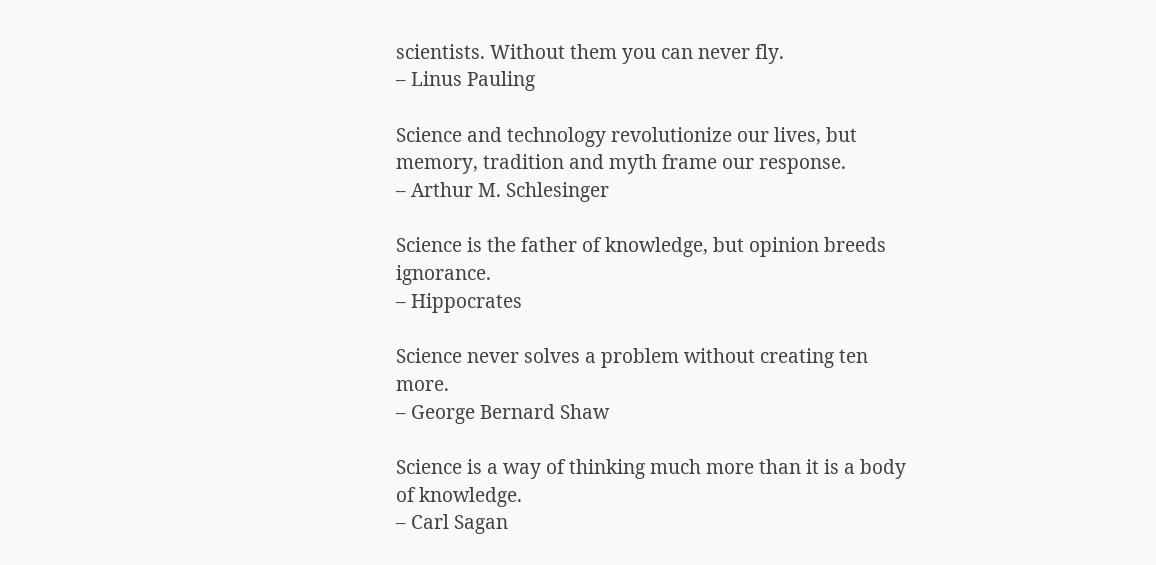scientists. Without them you can never fly.
– Linus Pauling

Science and technology revolutionize our lives, but memory, tradition and myth frame our response.
– Arthur M. Schlesinger

Science is the father of knowledge, but opinion breeds ignorance.
– Hippocrates

Science never solves a problem without creating ten more.
– George Bernard Shaw

Science is a way of thinking much more than it is a body of knowledge.
– Carl Sagan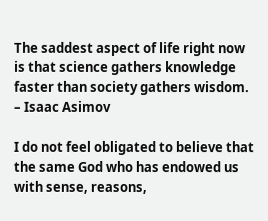The saddest aspect of life right now is that science gathers knowledge faster than society gathers wisdom.
– Isaac Asimov

I do not feel obligated to believe that the same God who has endowed us with sense, reasons,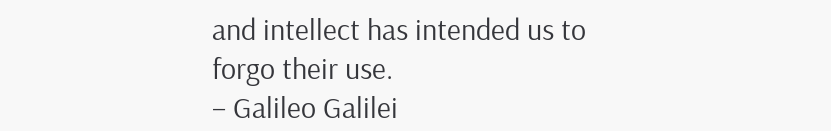and intellect has intended us to forgo their use.
– Galileo Galilei